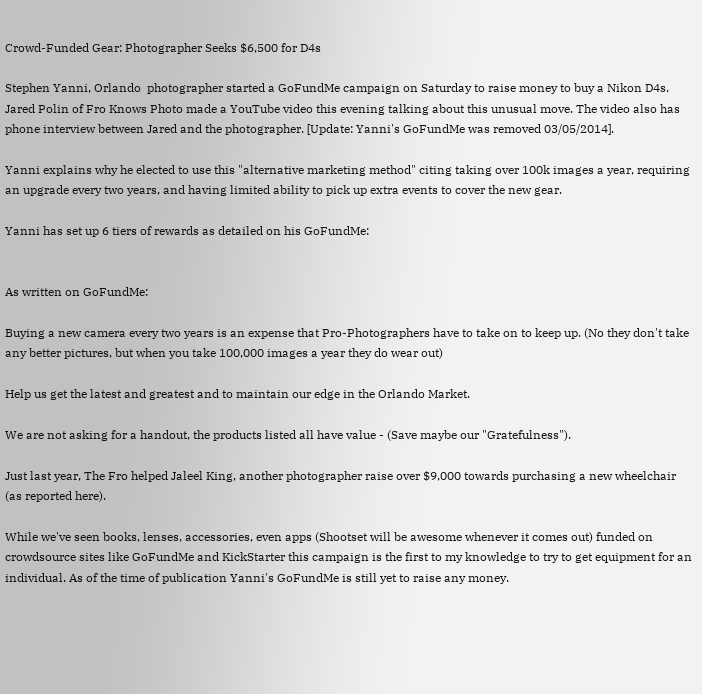Crowd-Funded Gear: Photographer Seeks $6,500 for D4s

Stephen Yanni, Orlando  photographer started a GoFundMe campaign on Saturday to raise money to buy a Nikon D4s. Jared Polin of Fro Knows Photo made a YouTube video this evening talking about this unusual move. The video also has phone interview between Jared and the photographer. [Update: Yanni's GoFundMe was removed 03/05/2014].

Yanni explains why he elected to use this "alternative marketing method" citing taking over 100k images a year, requiring an upgrade every two years, and having limited ability to pick up extra events to cover the new gear.

Yanni has set up 6 tiers of rewards as detailed on his GoFundMe:


As written on GoFundMe:

Buying a new camera every two years is an expense that Pro-Photographers have to take on to keep up. (No they don't take any better pictures, but when you take 100,000 images a year they do wear out)

Help us get the latest and greatest and to maintain our edge in the Orlando Market.

We are not asking for a handout, the products listed all have value - (Save maybe our "Gratefulness").

Just last year, The Fro helped Jaleel King, another photographer raise over $9,000 towards purchasing a new wheelchair (as reported here).

While we've seen books, lenses, accessories, even apps (Shootset will be awesome whenever it comes out) funded on crowdsource sites like GoFundMe and KickStarter this campaign is the first to my knowledge to try to get equipment for an individual. As of the time of publication Yanni's GoFundMe is still yet to raise any money.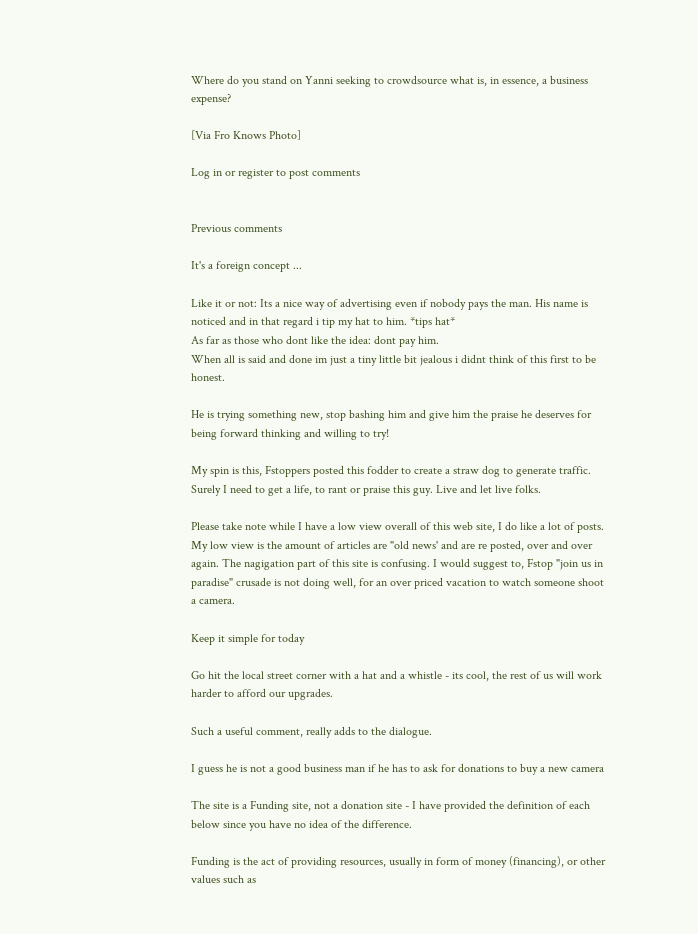Where do you stand on Yanni seeking to crowdsource what is, in essence, a business expense?

[Via Fro Knows Photo]

Log in or register to post comments


Previous comments

It's a foreign concept ...

Like it or not: Its a nice way of advertising even if nobody pays the man. His name is noticed and in that regard i tip my hat to him. *tips hat*
As far as those who dont like the idea: dont pay him.
When all is said and done im just a tiny little bit jealous i didnt think of this first to be honest.

He is trying something new, stop bashing him and give him the praise he deserves for being forward thinking and willing to try!

My spin is this, Fstoppers posted this fodder to create a straw dog to generate traffic. Surely I need to get a life, to rant or praise this guy. Live and let live folks.

Please take note while I have a low view overall of this web site, I do like a lot of posts. My low view is the amount of articles are "old news' and are re posted, over and over again. The nagigation part of this site is confusing. I would suggest to, Fstop "join us in paradise" crusade is not doing well, for an over priced vacation to watch someone shoot a camera.

Keep it simple for today

Go hit the local street corner with a hat and a whistle - its cool, the rest of us will work harder to afford our upgrades.

Such a useful comment, really adds to the dialogue.

I guess he is not a good business man if he has to ask for donations to buy a new camera

The site is a Funding site, not a donation site - I have provided the definition of each below since you have no idea of the difference.

Funding is the act of providing resources, usually in form of money (financing), or other values such as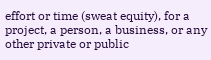effort or time (sweat equity), for a project, a person, a business, or any other private or public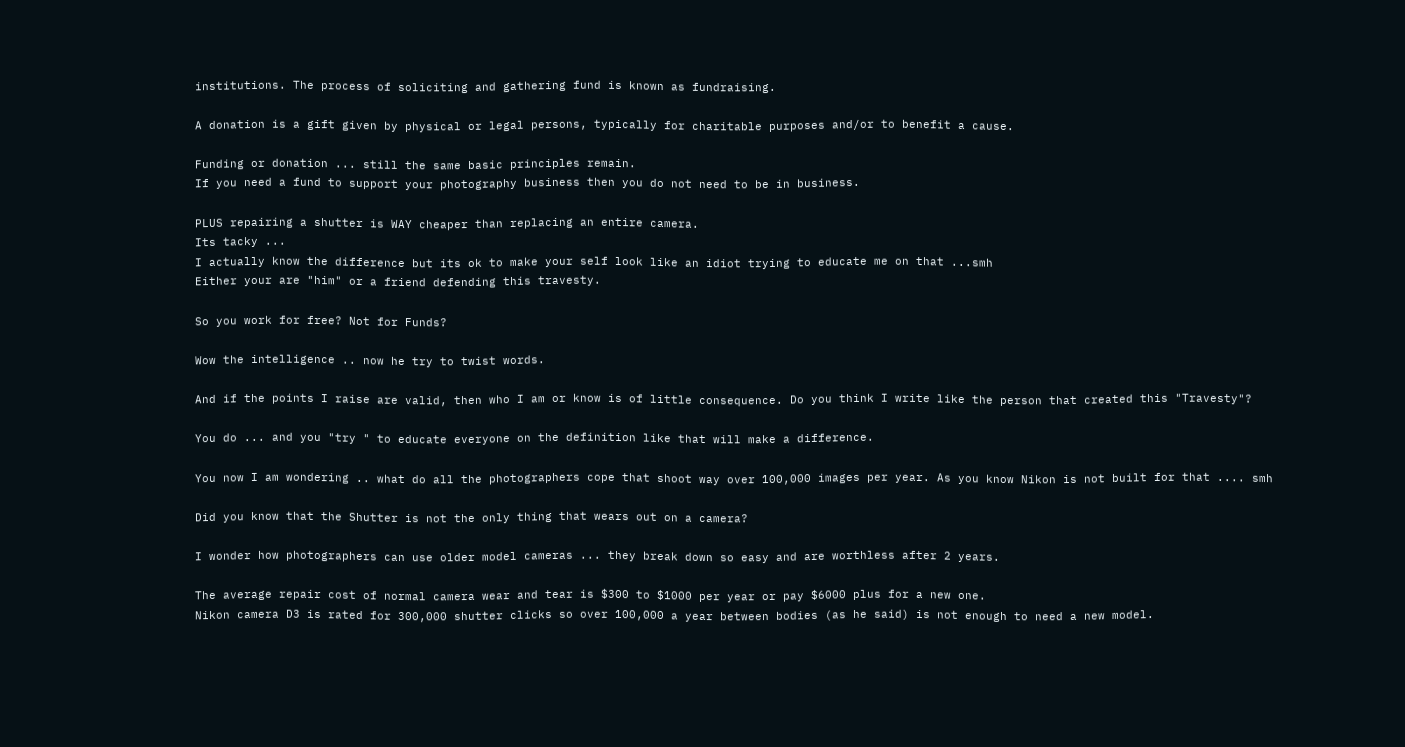institutions. The process of soliciting and gathering fund is known as fundraising.

A donation is a gift given by physical or legal persons, typically for charitable purposes and/or to benefit a cause.

Funding or donation ... still the same basic principles remain.
If you need a fund to support your photography business then you do not need to be in business.

PLUS repairing a shutter is WAY cheaper than replacing an entire camera.
Its tacky ...
I actually know the difference but its ok to make your self look like an idiot trying to educate me on that ...smh
Either your are "him" or a friend defending this travesty.

So you work for free? Not for Funds?

Wow the intelligence .. now he try to twist words.

And if the points I raise are valid, then who I am or know is of little consequence. Do you think I write like the person that created this "Travesty"?

You do ... and you "try " to educate everyone on the definition like that will make a difference.

You now I am wondering .. what do all the photographers cope that shoot way over 100,000 images per year. As you know Nikon is not built for that .... smh

Did you know that the Shutter is not the only thing that wears out on a camera?

I wonder how photographers can use older model cameras ... they break down so easy and are worthless after 2 years.

The average repair cost of normal camera wear and tear is $300 to $1000 per year or pay $6000 plus for a new one.
Nikon camera D3 is rated for 300,000 shutter clicks so over 100,000 a year between bodies (as he said) is not enough to need a new model.